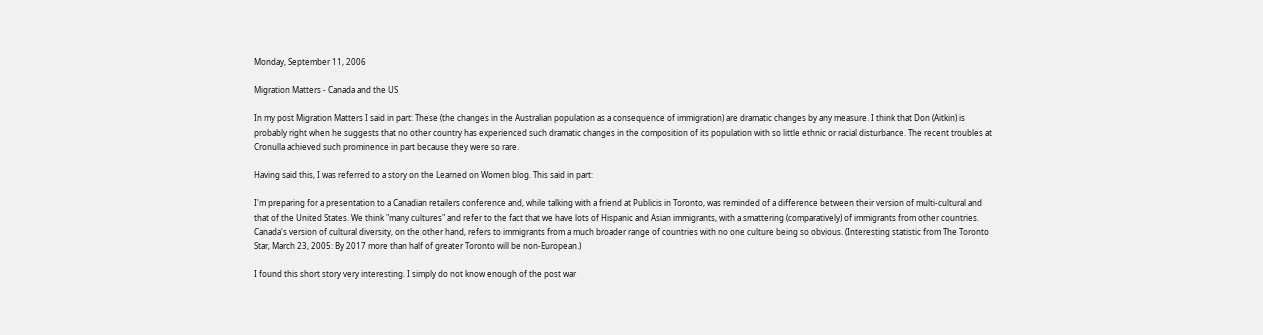Monday, September 11, 2006

Migration Matters - Canada and the US

In my post Migration Matters I said in part: These (the changes in the Australian population as a consequence of immigration) are dramatic changes by any measure. I think that Don (Aitkin) is probably right when he suggests that no other country has experienced such dramatic changes in the composition of its population with so little ethnic or racial disturbance. The recent troubles at Cronulla achieved such prominence in part because they were so rare.

Having said this, I was referred to a story on the Learned on Women blog. This said in part:

I'm preparing for a presentation to a Canadian retailers conference and, while talking with a friend at Publicis in Toronto, was reminded of a difference between their version of multi-cultural and that of the United States. We think "many cultures" and refer to the fact that we have lots of Hispanic and Asian immigrants, with a smattering (comparatively) of immigrants from other countries. Canada's version of cultural diversity, on the other hand, refers to immigrants from a much broader range of countries with no one culture being so obvious. (Interesting statistic from The Toronto Star, March 23, 2005: By 2017 more than half of greater Toronto will be non-European.)

I found this short story very interesting. I simply do not know enough of the post war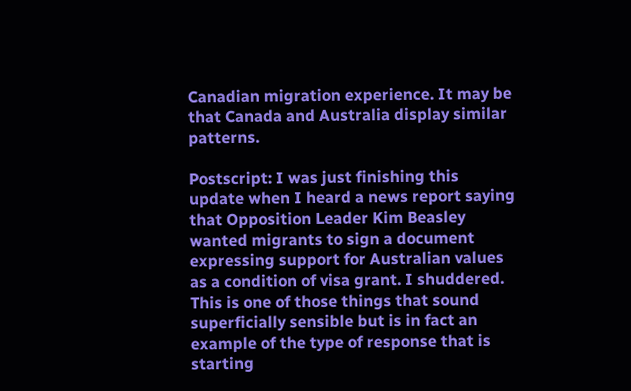Canadian migration experience. It may be that Canada and Australia display similar patterns.

Postscript: I was just finishing this update when I heard a news report saying that Opposition Leader Kim Beasley wanted migrants to sign a document expressing support for Australian values as a condition of visa grant. I shuddered. This is one of those things that sound superficially sensible but is in fact an example of the type of response that is starting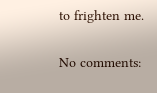to frighten me.

No comments: